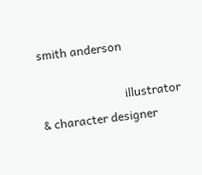smith anderson

                            illustrator & character designer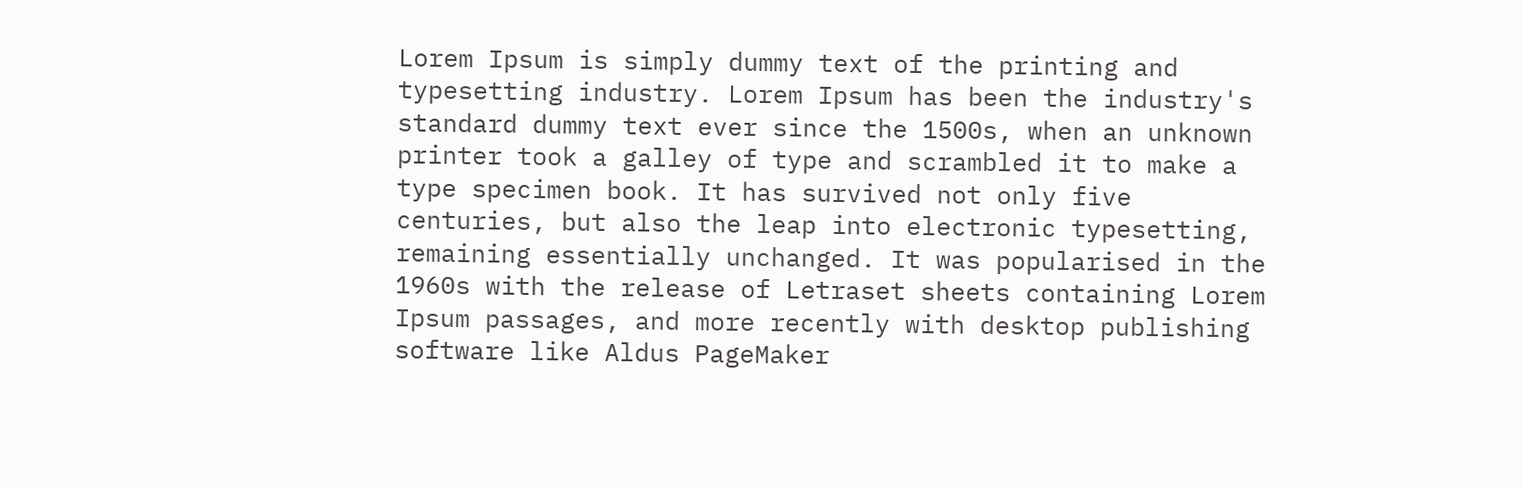Lorem Ipsum is simply dummy text of the printing and typesetting industry. Lorem Ipsum has been the industry's standard dummy text ever since the 1500s, when an unknown printer took a galley of type and scrambled it to make a type specimen book. It has survived not only five centuries, but also the leap into electronic typesetting, remaining essentially unchanged. It was popularised in the 1960s with the release of Letraset sheets containing Lorem Ipsum passages, and more recently with desktop publishing software like Aldus PageMaker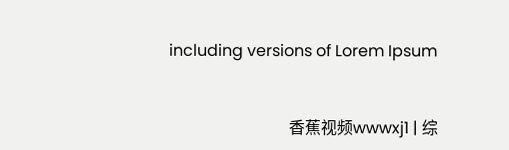including versions of Lorem Ipsum


                              香蕉视频wwwxj1 | 综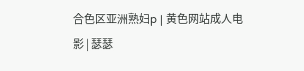合色区亚洲熟妇p | 黄色网站成人电影 | 瑟瑟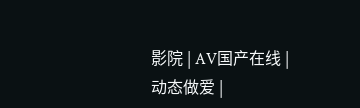影院 | AV国产在线 | 动态做爱 |